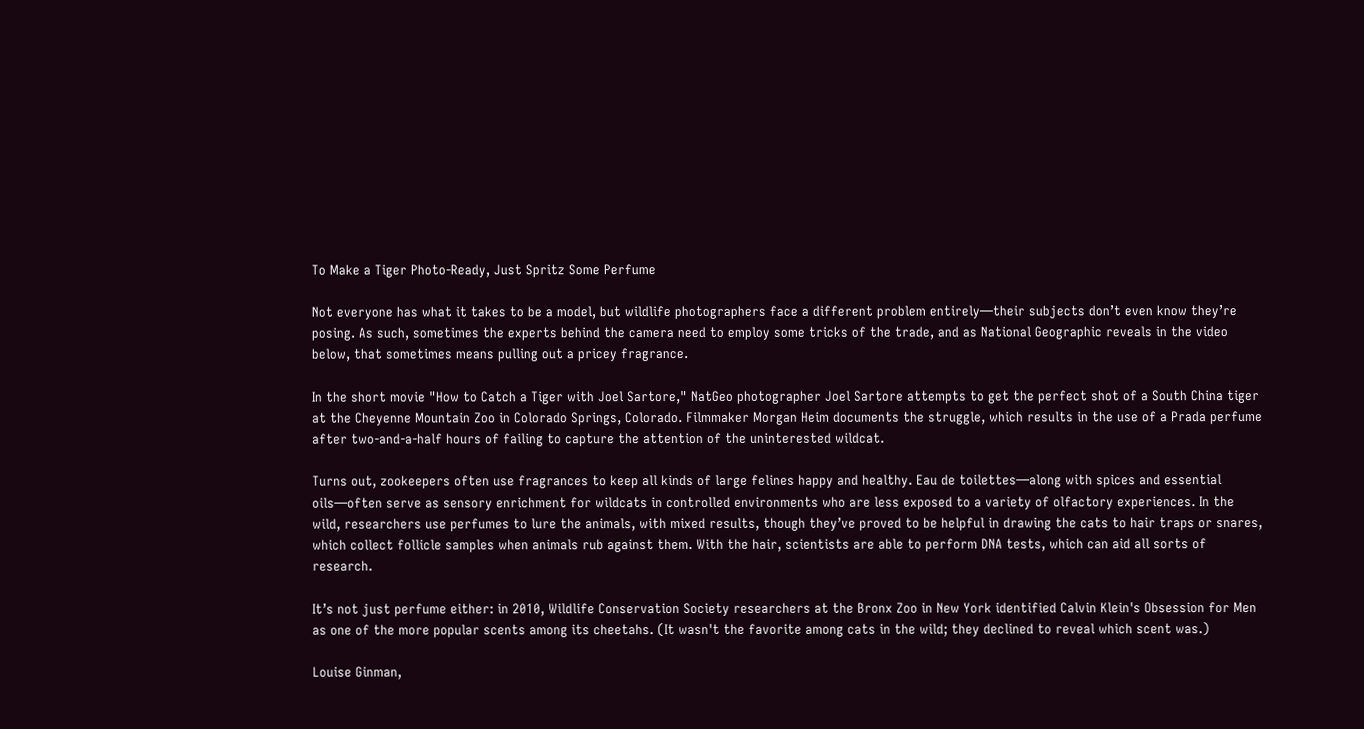To Make a Tiger Photo-Ready, Just Spritz Some Perfume

Not everyone has what it takes to be a model, but wildlife photographers face a different problem entirely—their subjects don’t even know they’re posing. As such, sometimes the experts behind the camera need to employ some tricks of the trade, and as National Geographic reveals in the video below, that sometimes means pulling out a pricey fragrance.

In the short movie "How to Catch a Tiger with Joel Sartore," NatGeo photographer Joel Sartore attempts to get the perfect shot of a South China tiger at the Cheyenne Mountain Zoo in Colorado Springs, Colorado. Filmmaker Morgan Heim documents the struggle, which results in the use of a Prada perfume after two-and-a-half hours of failing to capture the attention of the uninterested wildcat.

Turns out, zookeepers often use fragrances to keep all kinds of large felines happy and healthy. Eau de toilettes—along with spices and essential oils—often serve as sensory enrichment for wildcats in controlled environments who are less exposed to a variety of olfactory experiences. In the wild, researchers use perfumes to lure the animals, with mixed results, though they’ve proved to be helpful in drawing the cats to hair traps or snares, which collect follicle samples when animals rub against them. With the hair, scientists are able to perform DNA tests, which can aid all sorts of research.

It’s not just perfume either: in 2010, Wildlife Conservation Society researchers at the Bronx Zoo in New York identified Calvin Klein's Obsession for Men as one of the more popular scents among its cheetahs. (It wasn't the favorite among cats in the wild; they declined to reveal which scent was.)

Louise Ginman,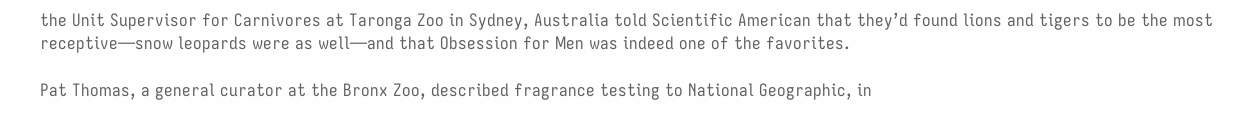the Unit Supervisor for Carnivores at Taronga Zoo in Sydney, Australia told Scientific American that they’d found lions and tigers to be the most receptive—snow leopards were as well—and that Obsession for Men was indeed one of the favorites.

Pat Thomas, a general curator at the Bronx Zoo, described fragrance testing to National Geographic, in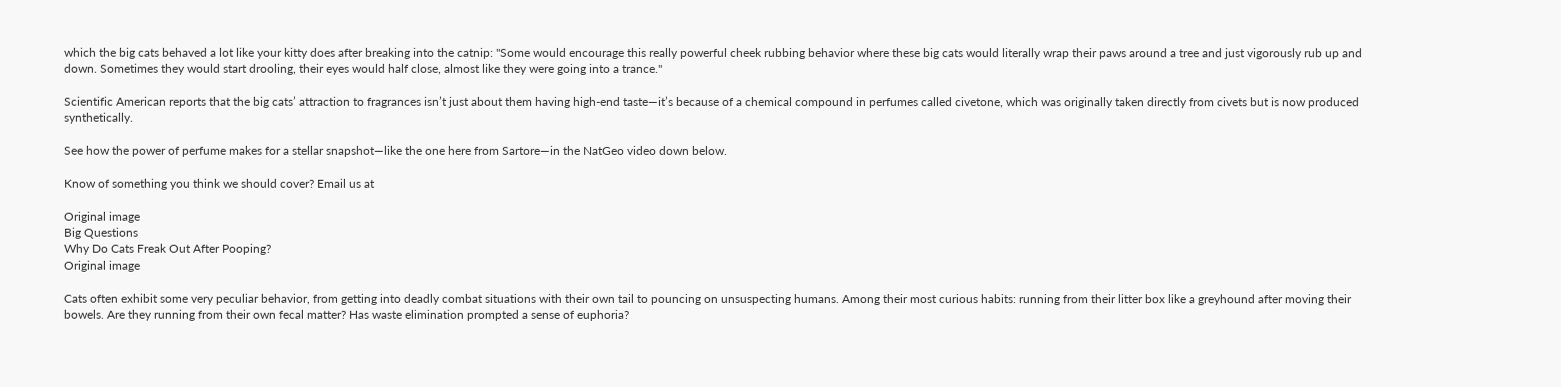which the big cats behaved a lot like your kitty does after breaking into the catnip: "Some would encourage this really powerful cheek rubbing behavior where these big cats would literally wrap their paws around a tree and just vigorously rub up and down. Sometimes they would start drooling, their eyes would half close, almost like they were going into a trance."

Scientific American reports that the big cats’ attraction to fragrances isn’t just about them having high-end taste—it’s because of a chemical compound in perfumes called civetone, which was originally taken directly from civets but is now produced synthetically.

See how the power of perfume makes for a stellar snapshot—like the one here from Sartore—in the NatGeo video down below.

Know of something you think we should cover? Email us at

Original image
Big Questions
Why Do Cats Freak Out After Pooping?
Original image

Cats often exhibit some very peculiar behavior, from getting into deadly combat situations with their own tail to pouncing on unsuspecting humans. Among their most curious habits: running from their litter box like a greyhound after moving their bowels. Are they running from their own fecal matter? Has waste elimination prompted a sense of euphoria?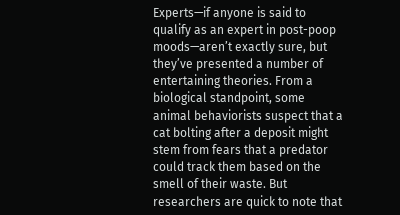Experts—if anyone is said to qualify as an expert in post-poop moods—aren’t exactly sure, but they’ve presented a number of entertaining theories. From a biological standpoint, some animal behaviorists suspect that a cat bolting after a deposit might stem from fears that a predator could track them based on the smell of their waste. But researchers are quick to note that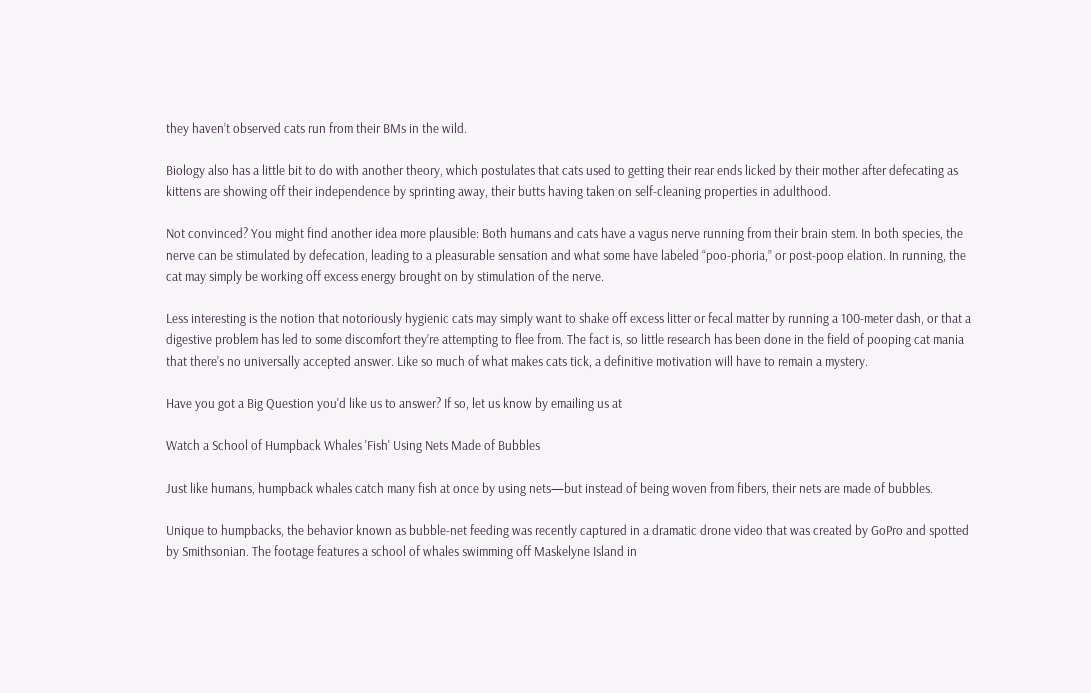they haven’t observed cats run from their BMs in the wild.

Biology also has a little bit to do with another theory, which postulates that cats used to getting their rear ends licked by their mother after defecating as kittens are showing off their independence by sprinting away, their butts having taken on self-cleaning properties in adulthood.

Not convinced? You might find another idea more plausible: Both humans and cats have a vagus nerve running from their brain stem. In both species, the nerve can be stimulated by defecation, leading to a pleasurable sensation and what some have labeled “poo-phoria,” or post-poop elation. In running, the cat may simply be working off excess energy brought on by stimulation of the nerve.

Less interesting is the notion that notoriously hygienic cats may simply want to shake off excess litter or fecal matter by running a 100-meter dash, or that a digestive problem has led to some discomfort they’re attempting to flee from. The fact is, so little research has been done in the field of pooping cat mania that there’s no universally accepted answer. Like so much of what makes cats tick, a definitive motivation will have to remain a mystery.

Have you got a Big Question you'd like us to answer? If so, let us know by emailing us at

Watch a School of Humpback Whales 'Fish' Using Nets Made of Bubbles

Just like humans, humpback whales catch many fish at once by using nets—but instead of being woven from fibers, their nets are made of bubbles.

Unique to humpbacks, the behavior known as bubble-net feeding was recently captured in a dramatic drone video that was created by GoPro and spotted by Smithsonian. The footage features a school of whales swimming off Maskelyne Island in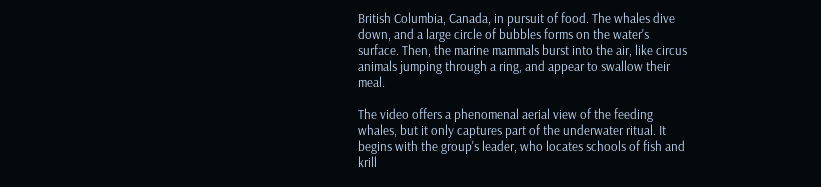British Columbia, Canada, in pursuit of food. The whales dive down, and a large circle of bubbles forms on the water's surface. Then, the marine mammals burst into the air, like circus animals jumping through a ring, and appear to swallow their meal.

The video offers a phenomenal aerial view of the feeding whales, but it only captures part of the underwater ritual. It begins with the group's leader, who locates schools of fish and krill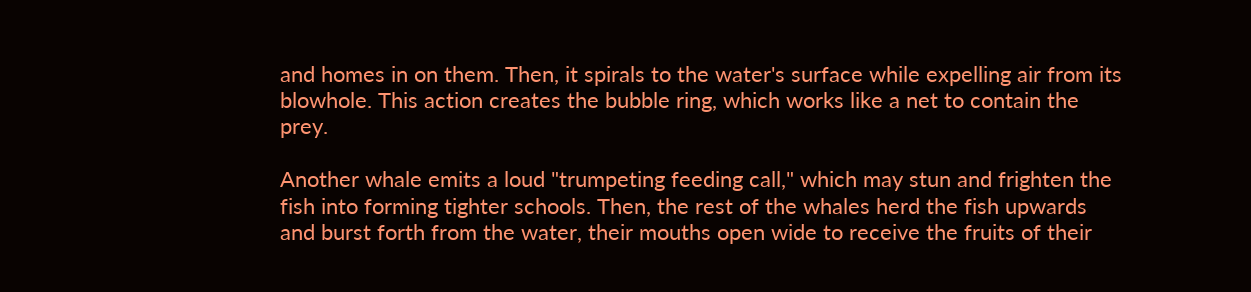and homes in on them. Then, it spirals to the water's surface while expelling air from its blowhole. This action creates the bubble ring, which works like a net to contain the prey.

Another whale emits a loud "trumpeting feeding call," which may stun and frighten the fish into forming tighter schools. Then, the rest of the whales herd the fish upwards and burst forth from the water, their mouths open wide to receive the fruits of their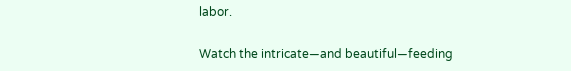labor.

Watch the intricate—and beautiful—feeding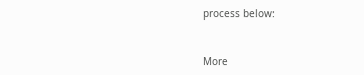process below:


More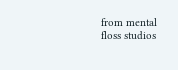from mental floss studios